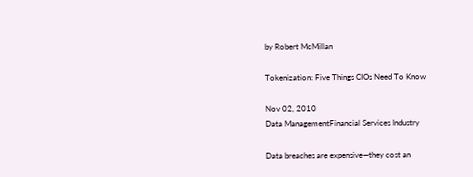by Robert McMillan

Tokenization: Five Things CIOs Need To Know

Nov 02, 2010
Data ManagementFinancial Services Industry

Data breaches are expensive—they cost an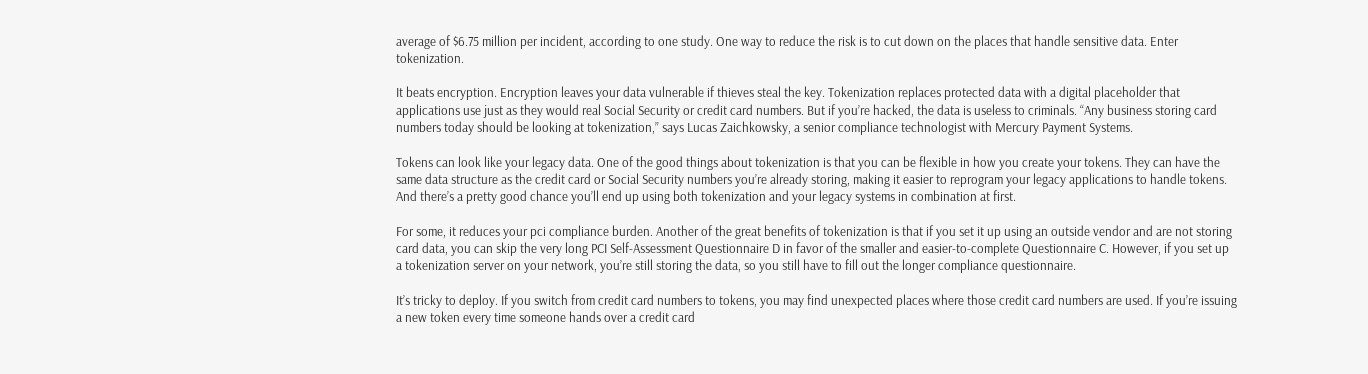average of $6.75 million per incident, according to one study. One way to reduce the risk is to cut down on the places that handle sensitive data. Enter tokenization.

It beats encryption. Encryption leaves your data vulnerable if thieves steal the key. Tokenization replaces protected data with a digital placeholder that applications use just as they would real Social Security or credit card numbers. But if you’re hacked, the data is useless to criminals. “Any business storing card numbers today should be looking at tokenization,” says Lucas Zaichkowsky, a senior compliance technologist with Mercury Payment Systems.

Tokens can look like your legacy data. One of the good things about tokenization is that you can be flexible in how you create your tokens. They can have the same data structure as the credit card or Social Security numbers you’re already storing, making it easier to reprogram your legacy applications to handle tokens. And there’s a pretty good chance you’ll end up using both tokenization and your legacy systems in combination at first.

For some, it reduces your pci compliance burden. Another of the great benefits of tokenization is that if you set it up using an outside vendor and are not storing card data, you can skip the very long PCI Self-Assessment Questionnaire D in favor of the smaller and easier-to-complete Questionnaire C. However, if you set up a tokenization server on your network, you’re still storing the data, so you still have to fill out the longer compliance questionnaire.

It’s tricky to deploy. If you switch from credit card numbers to tokens, you may find unexpected places where those credit card numbers are used. If you’re issuing a new token every time someone hands over a credit card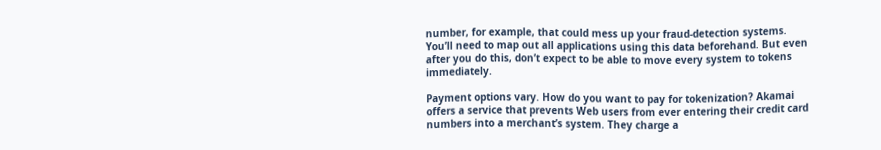number, for example, that could mess up your fraud-detection systems. You’ll need to map out all applications using this data beforehand. But even after you do this, don’t expect to be able to move every system to tokens immediately.

Payment options vary. How do you want to pay for tokenization? Akamai offers a service that prevents Web users from ever entering their credit card numbers into a merchant’s system. They charge a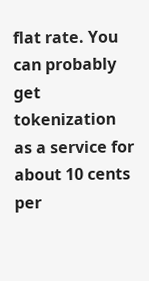flat rate. You can probably get tokenization as a service for about 10 cents per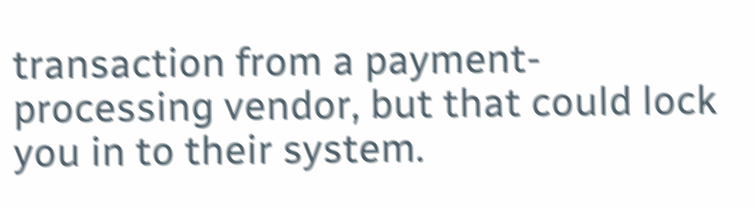transaction from a payment-processing vendor, but that could lock you in to their system.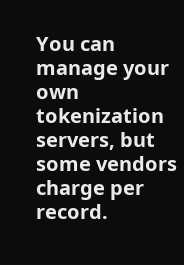You can manage your own tokenization servers, but some vendors charge per record.